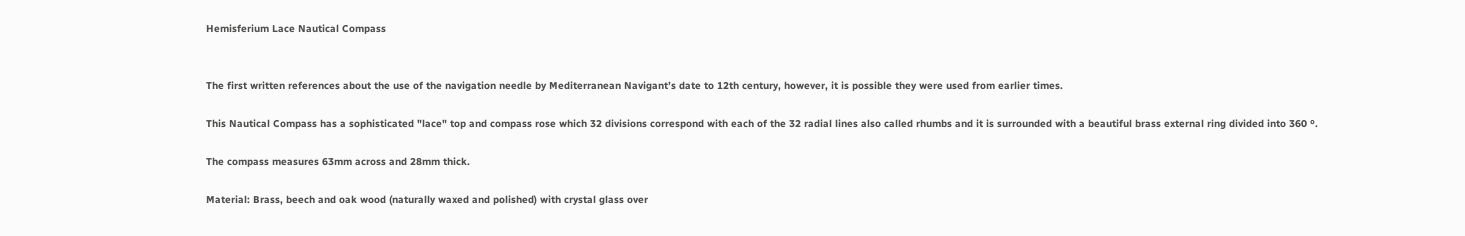Hemisferium Lace Nautical Compass


The first written references about the use of the navigation needle by Mediterranean Navigant’s date to 12th century, however, it is possible they were used from earlier times.

This Nautical Compass has a sophisticated "lace" top and compass rose which 32 divisions correspond with each of the 32 radial lines also called rhumbs and it is surrounded with a beautiful brass external ring divided into 360 º.

The compass measures 63mm across and 28mm thick.

Material: Brass, beech and oak wood (naturally waxed and polished) with crystal glass over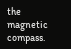the magnetic compass.